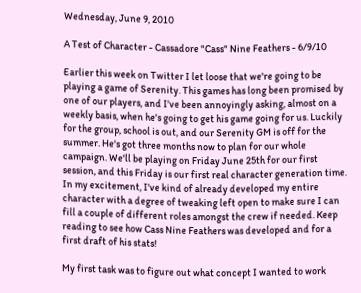Wednesday, June 9, 2010

A Test of Character - Cassadore "Cass" Nine Feathers - 6/9/10

Earlier this week on Twitter I let loose that we're going to be playing a game of Serenity. This games has long been promised by one of our players, and I've been annoyingly asking, almost on a weekly basis, when he's going to get his game going for us. Luckily for the group, school is out, and our Serenity GM is off for the summer. He's got three months now to plan for our whole campaign. We'll be playing on Friday June 25th for our first session, and this Friday is our first real character generation time. In my excitement, I've kind of already developed my entire character with a degree of tweaking left open to make sure I can fill a couple of different roles amongst the crew if needed. Keep reading to see how Cass Nine Feathers was developed and for a first draft of his stats!

My first task was to figure out what concept I wanted to work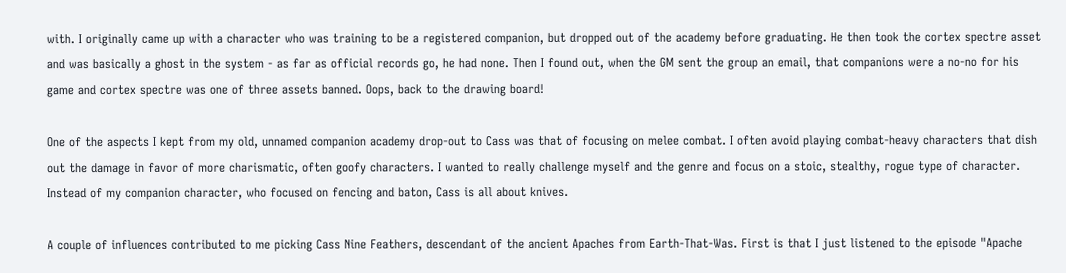with. I originally came up with a character who was training to be a registered companion, but dropped out of the academy before graduating. He then took the cortex spectre asset and was basically a ghost in the system - as far as official records go, he had none. Then I found out, when the GM sent the group an email, that companions were a no-no for his game and cortex spectre was one of three assets banned. Oops, back to the drawing board!

One of the aspects I kept from my old, unnamed companion academy drop-out to Cass was that of focusing on melee combat. I often avoid playing combat-heavy characters that dish out the damage in favor of more charismatic, often goofy characters. I wanted to really challenge myself and the genre and focus on a stoic, stealthy, rogue type of character. Instead of my companion character, who focused on fencing and baton, Cass is all about knives.

A couple of influences contributed to me picking Cass Nine Feathers, descendant of the ancient Apaches from Earth-That-Was. First is that I just listened to the episode "Apache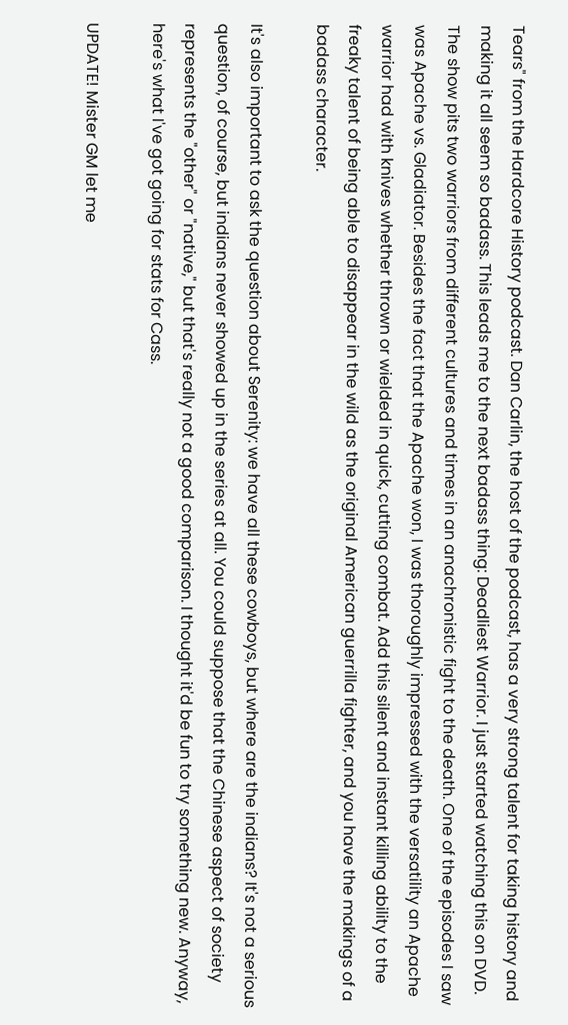Tears" from the Hardcore History podcast. Dan Carlin, the host of the podcast, has a very strong talent for taking history and making it all seem so badass. This leads me to the next badass thing: Deadliest Warrior. I just started watching this on DVD. The show pits two warriors from different cultures and times in an anachronistic fight to the death. One of the episodes I saw was Apache vs. Gladiator. Besides the fact that the Apache won, I was thoroughly impressed with the versatility an Apache warrior had with knives whether thrown or wielded in quick, cutting combat. Add this silent and instant killing ability to the freaky talent of being able to disappear in the wild as the original American guerrilla fighter, and you have the makings of a badass character.

It's also important to ask the question about Serenity: we have all these cowboys, but where are the indians? It's not a serious question, of course, but indians never showed up in the series at all. You could suppose that the Chinese aspect of society represents the "other" or "native," but that's really not a good comparison. I thought it'd be fun to try something new. Anyway, here's what I've got going for stats for Cass.

UPDATE! Mister GM let me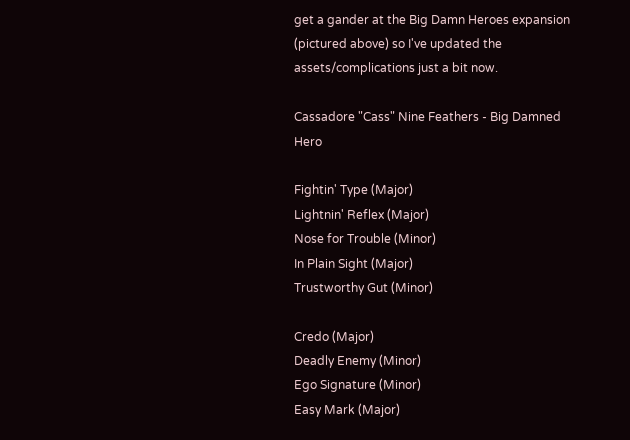get a gander at the Big Damn Heroes expansion (pictured above) so I've updated the assets/complications just a bit now.

Cassadore "Cass" Nine Feathers - Big Damned Hero

Fightin' Type (Major)
Lightnin' Reflex (Major)
Nose for Trouble (Minor)
In Plain Sight (Major)
Trustworthy Gut (Minor)

Credo (Major)
Deadly Enemy (Minor)
Ego Signature (Minor)
Easy Mark (Major)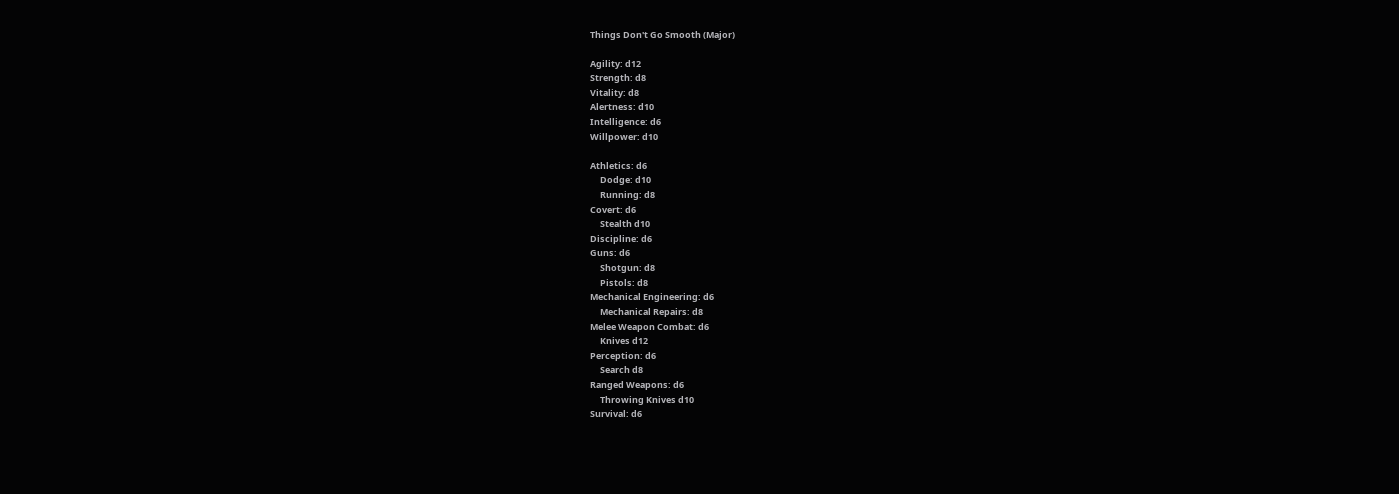Things Don't Go Smooth (Major)

Agility: d12
Strength: d8
Vitality: d8
Alertness: d10
Intelligence: d6
Willpower: d10

Athletics: d6
     Dodge: d10
     Running: d8
Covert: d6
     Stealth d10
Discipline: d6
Guns: d6
     Shotgun: d8
     Pistols: d8
Mechanical Engineering: d6
     Mechanical Repairs: d8
Melee Weapon Combat: d6
     Knives d12
Perception: d6
     Search d8
Ranged Weapons: d6
     Throwing Knives d10
Survival: d6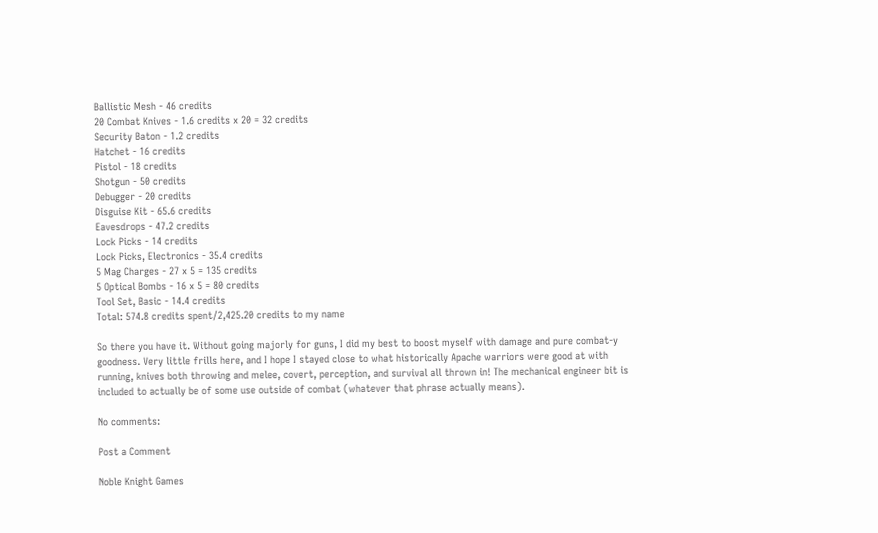Ballistic Mesh - 46 credits
20 Combat Knives - 1.6 credits x 20 = 32 credits
Security Baton - 1.2 credits
Hatchet - 16 credits
Pistol - 18 credits
Shotgun - 50 credits
Debugger - 20 credits
Disguise Kit - 65.6 credits
Eavesdrops - 47.2 credits
Lock Picks - 14 credits
Lock Picks, Electronics - 35.4 credits
5 Mag Charges - 27 x 5 = 135 credits
5 Optical Bombs - 16 x 5 = 80 credits
Tool Set, Basic - 14.4 credits
Total: 574.8 credits spent/2,425.20 credits to my name

So there you have it. Without going majorly for guns, I did my best to boost myself with damage and pure combat-y goodness. Very little frills here, and I hope I stayed close to what historically Apache warriors were good at with running, knives both throwing and melee, covert, perception, and survival all thrown in! The mechanical engineer bit is included to actually be of some use outside of combat (whatever that phrase actually means).

No comments:

Post a Comment

Noble Knight Games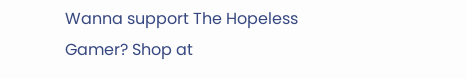Wanna support The Hopeless Gamer? Shop at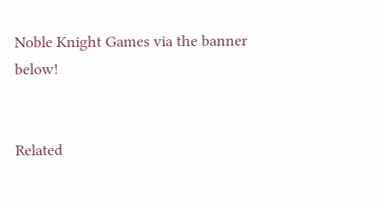Noble Knight Games via the banner below!


Related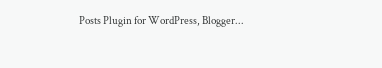Posts Plugin for WordPress, Blogger...